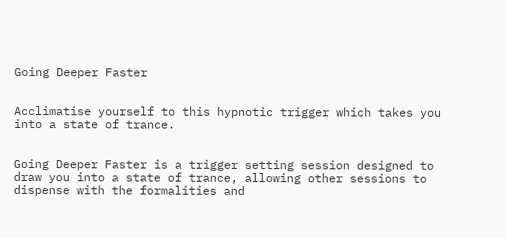Going Deeper Faster


Acclimatise yourself to this hypnotic trigger which takes you into a state of trance.


Going Deeper Faster is a trigger setting session designed to draw you into a state of trance, allowing other sessions to dispense with the formalities and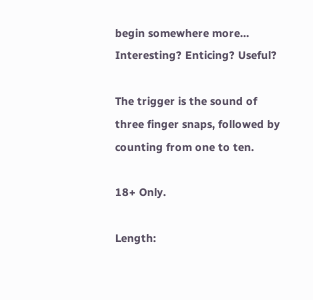begin somewhere more… Interesting? Enticing? Useful?

The trigger is the sound of three finger snaps, followed by counting from one to ten.

18+ Only.

Length: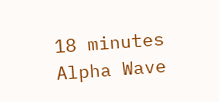18 minutes
Alpha Wave